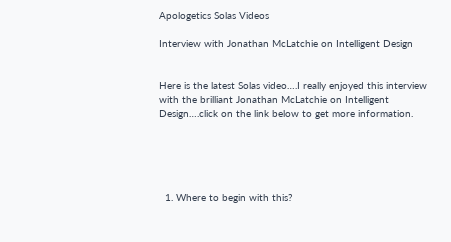Apologetics Solas Videos

Interview with Jonathan McLatchie on Intelligent Design


Here is the latest Solas video….I really enjoyed this interview with the brilliant Jonathan McLatchie on Intelligent Design….click on the link below to get more information.





  1. Where to begin with this?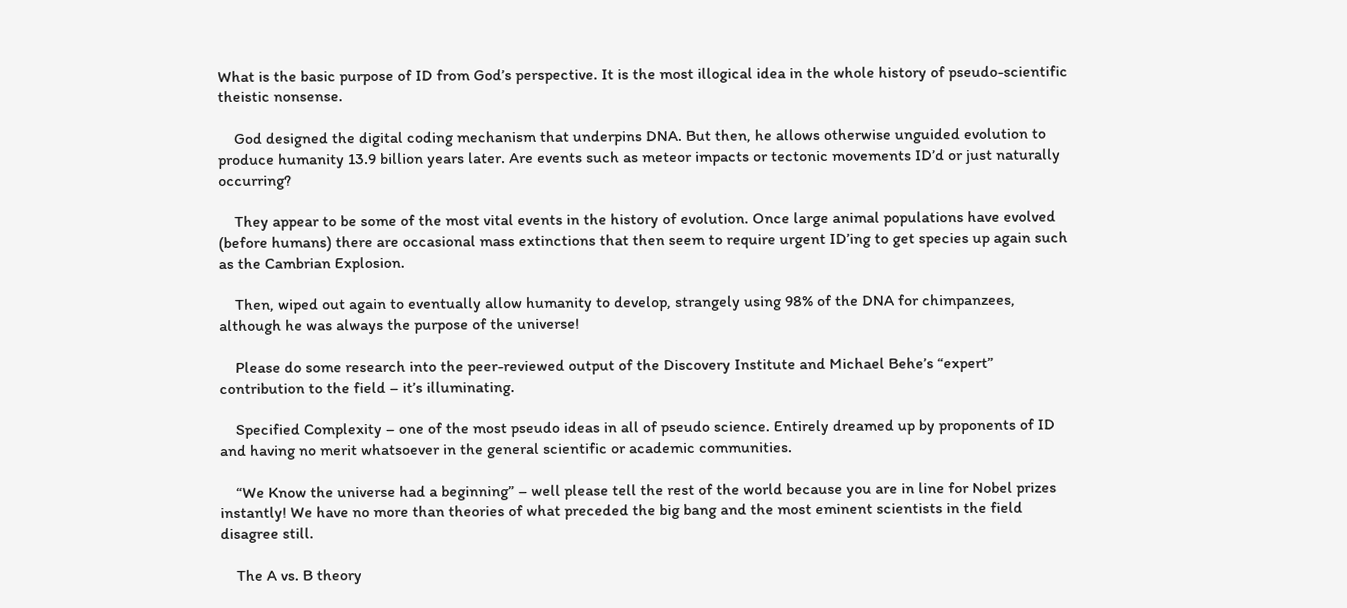What is the basic purpose of ID from God’s perspective. It is the most illogical idea in the whole history of pseudo-scientific theistic nonsense.

    God designed the digital coding mechanism that underpins DNA. But then, he allows otherwise unguided evolution to produce humanity 13.9 billion years later. Are events such as meteor impacts or tectonic movements ID’d or just naturally occurring?

    They appear to be some of the most vital events in the history of evolution. Once large animal populations have evolved (before humans) there are occasional mass extinctions that then seem to require urgent ID’ing to get species up again such as the Cambrian Explosion.

    Then, wiped out again to eventually allow humanity to develop, strangely using 98% of the DNA for chimpanzees, although he was always the purpose of the universe!

    Please do some research into the peer-reviewed output of the Discovery Institute and Michael Behe’s “expert” contribution to the field – it’s illuminating.

    Specified Complexity – one of the most pseudo ideas in all of pseudo science. Entirely dreamed up by proponents of ID and having no merit whatsoever in the general scientific or academic communities.

    “We Know the universe had a beginning” – well please tell the rest of the world because you are in line for Nobel prizes instantly! We have no more than theories of what preceded the big bang and the most eminent scientists in the field disagree still.

    The A vs. B theory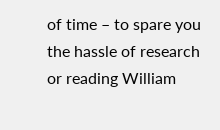of time – to spare you the hassle of research or reading William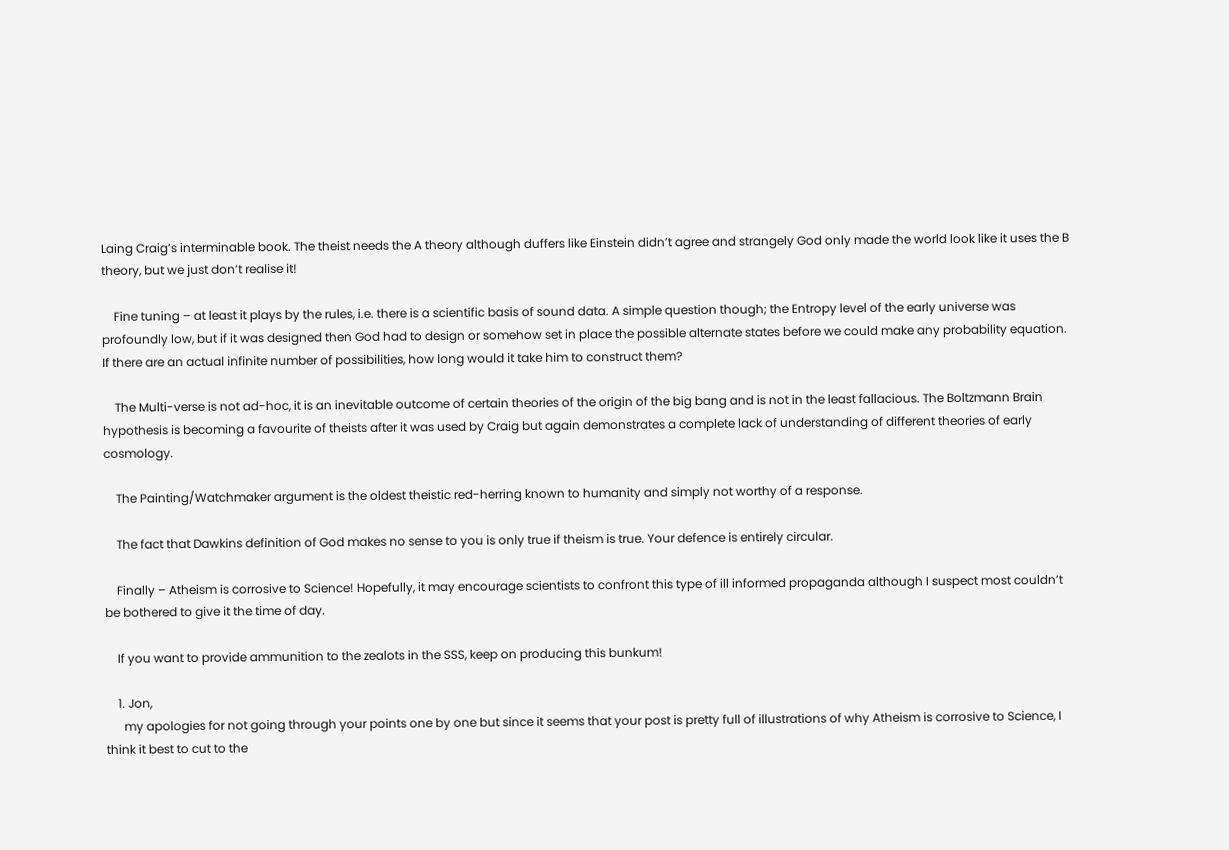Laing Craig’s interminable book. The theist needs the A theory although duffers like Einstein didn’t agree and strangely God only made the world look like it uses the B theory, but we just don’t realise it!

    Fine tuning – at least it plays by the rules, i.e. there is a scientific basis of sound data. A simple question though; the Entropy level of the early universe was profoundly low, but if it was designed then God had to design or somehow set in place the possible alternate states before we could make any probability equation. If there are an actual infinite number of possibilities, how long would it take him to construct them?

    The Multi-verse is not ad-hoc, it is an inevitable outcome of certain theories of the origin of the big bang and is not in the least fallacious. The Boltzmann Brain hypothesis is becoming a favourite of theists after it was used by Craig but again demonstrates a complete lack of understanding of different theories of early cosmology.

    The Painting/Watchmaker argument is the oldest theistic red-herring known to humanity and simply not worthy of a response.

    The fact that Dawkins definition of God makes no sense to you is only true if theism is true. Your defence is entirely circular.

    Finally – Atheism is corrosive to Science! Hopefully, it may encourage scientists to confront this type of ill informed propaganda although I suspect most couldn’t be bothered to give it the time of day.

    If you want to provide ammunition to the zealots in the SSS, keep on producing this bunkum!

    1. Jon,
      my apologies for not going through your points one by one but since it seems that your post is pretty full of illustrations of why Atheism is corrosive to Science, I think it best to cut to the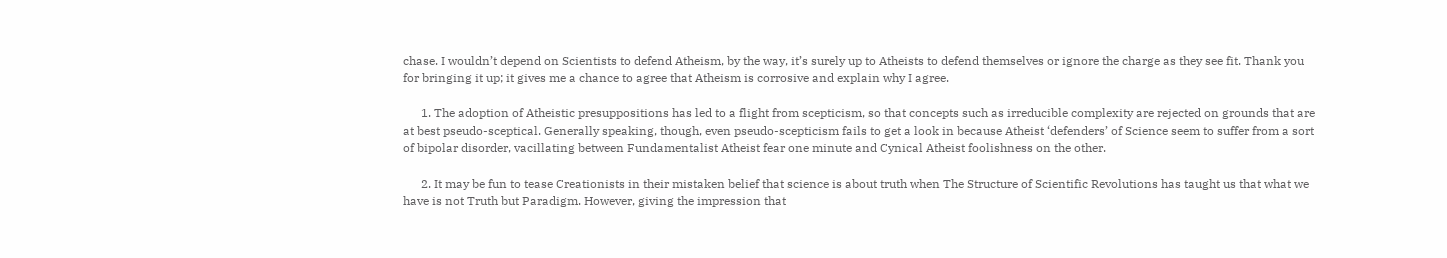chase. I wouldn’t depend on Scientists to defend Atheism, by the way, it’s surely up to Atheists to defend themselves or ignore the charge as they see fit. Thank you for bringing it up; it gives me a chance to agree that Atheism is corrosive and explain why I agree.

      1. The adoption of Atheistic presuppositions has led to a flight from scepticism, so that concepts such as irreducible complexity are rejected on grounds that are at best pseudo-sceptical. Generally speaking, though, even pseudo-scepticism fails to get a look in because Atheist ‘defenders’ of Science seem to suffer from a sort of bipolar disorder, vacillating between Fundamentalist Atheist fear one minute and Cynical Atheist foolishness on the other.

      2. It may be fun to tease Creationists in their mistaken belief that science is about truth when The Structure of Scientific Revolutions has taught us that what we have is not Truth but Paradigm. However, giving the impression that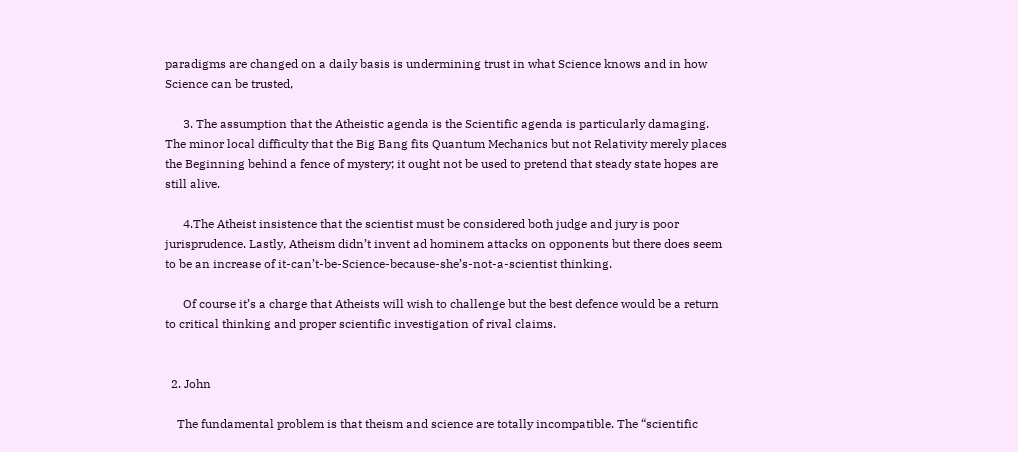paradigms are changed on a daily basis is undermining trust in what Science knows and in how Science can be trusted,

      3. The assumption that the Atheistic agenda is the Scientific agenda is particularly damaging. The minor local difficulty that the Big Bang fits Quantum Mechanics but not Relativity merely places the Beginning behind a fence of mystery; it ought not be used to pretend that steady state hopes are still alive.

      4.The Atheist insistence that the scientist must be considered both judge and jury is poor jurisprudence. Lastly, Atheism didn’t invent ad hominem attacks on opponents but there does seem to be an increase of it-can’t-be-Science-because-she’s-not-a-scientist thinking.

      Of course it’s a charge that Atheists will wish to challenge but the best defence would be a return to critical thinking and proper scientific investigation of rival claims.


  2. John

    The fundamental problem is that theism and science are totally incompatible. The “scientific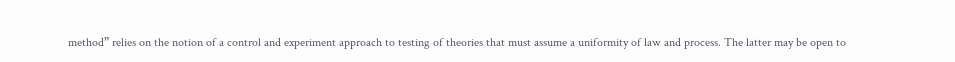method” relies on the notion of a control and experiment approach to testing of theories that must assume a uniformity of law and process. The latter may be open to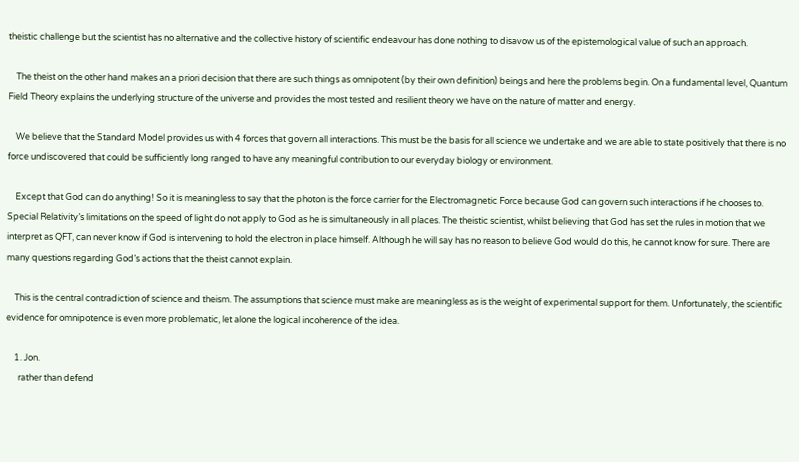theistic challenge but the scientist has no alternative and the collective history of scientific endeavour has done nothing to disavow us of the epistemological value of such an approach.

    The theist on the other hand makes an a priori decision that there are such things as omnipotent (by their own definition) beings and here the problems begin. On a fundamental level, Quantum Field Theory explains the underlying structure of the universe and provides the most tested and resilient theory we have on the nature of matter and energy.

    We believe that the Standard Model provides us with 4 forces that govern all interactions. This must be the basis for all science we undertake and we are able to state positively that there is no force undiscovered that could be sufficiently long ranged to have any meaningful contribution to our everyday biology or environment.

    Except that God can do anything! So it is meaningless to say that the photon is the force carrier for the Electromagnetic Force because God can govern such interactions if he chooses to. Special Relativity’s limitations on the speed of light do not apply to God as he is simultaneously in all places. The theistic scientist, whilst believing that God has set the rules in motion that we interpret as QFT, can never know if God is intervening to hold the electron in place himself. Although he will say has no reason to believe God would do this, he cannot know for sure. There are many questions regarding God’s actions that the theist cannot explain.

    This is the central contradiction of science and theism. The assumptions that science must make are meaningless as is the weight of experimental support for them. Unfortunately, the scientific evidence for omnipotence is even more problematic, let alone the logical incoherence of the idea.

    1. Jon.
      rather than defend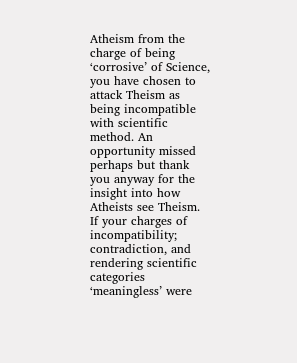Atheism from the charge of being ‘corrosive’ of Science, you have chosen to attack Theism as being incompatible with scientific method. An opportunity missed perhaps but thank you anyway for the insight into how Atheists see Theism. If your charges of incompatibility; contradiction, and rendering scientific categories ‘meaningless’ were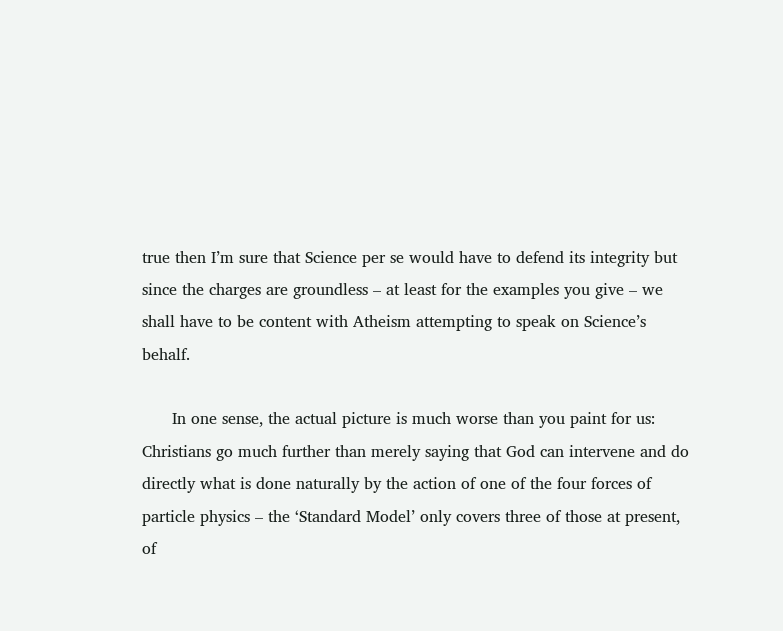true then I’m sure that Science per se would have to defend its integrity but since the charges are groundless – at least for the examples you give – we shall have to be content with Atheism attempting to speak on Science’s behalf.

      In one sense, the actual picture is much worse than you paint for us: Christians go much further than merely saying that God can intervene and do directly what is done naturally by the action of one of the four forces of particle physics – the ‘Standard Model’ only covers three of those at present, of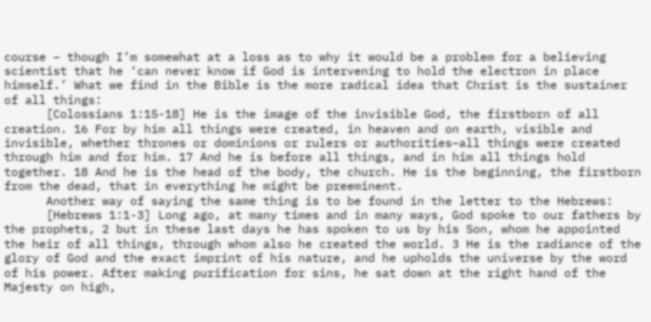course – though I’m somewhat at a loss as to why it would be a problem for a believing scientist that he ‘can never know if God is intervening to hold the electron in place himself.’ What we find in the Bible is the more radical idea that Christ is the sustainer of all things:
      [Colossians 1:15-18] He is the image of the invisible God, the firstborn of all creation. 16 For by him all things were created, in heaven and on earth, visible and invisible, whether thrones or dominions or rulers or authorities–all things were created through him and for him. 17 And he is before all things, and in him all things hold together. 18 And he is the head of the body, the church. He is the beginning, the firstborn from the dead, that in everything he might be preeminent.
      Another way of saying the same thing is to be found in the letter to the Hebrews:
      [Hebrews 1:1-3] Long ago, at many times and in many ways, God spoke to our fathers by the prophets, 2 but in these last days he has spoken to us by his Son, whom he appointed the heir of all things, through whom also he created the world. 3 He is the radiance of the glory of God and the exact imprint of his nature, and he upholds the universe by the word of his power. After making purification for sins, he sat down at the right hand of the Majesty on high,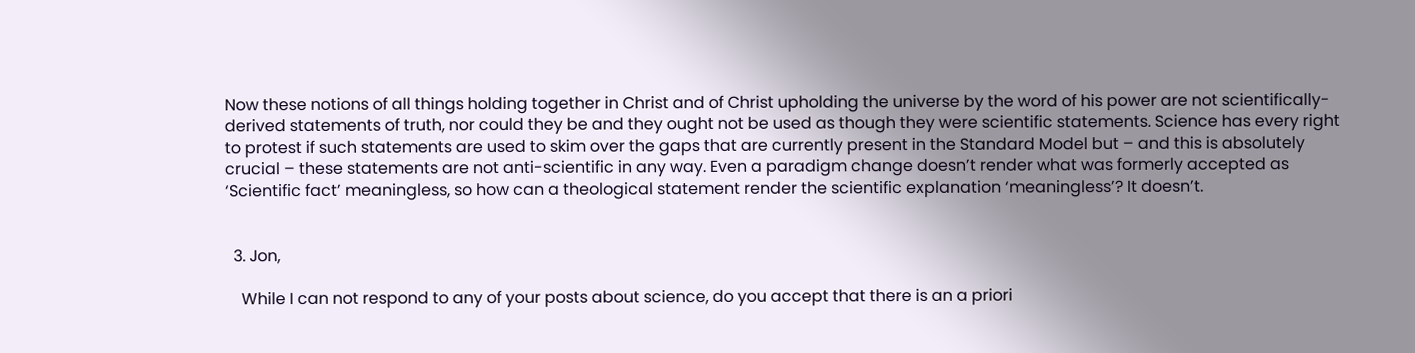Now these notions of all things holding together in Christ and of Christ upholding the universe by the word of his power are not scientifically-derived statements of truth, nor could they be and they ought not be used as though they were scientific statements. Science has every right to protest if such statements are used to skim over the gaps that are currently present in the Standard Model but – and this is absolutely crucial – these statements are not anti-scientific in any way. Even a paradigm change doesn’t render what was formerly accepted as ‘Scientific fact’ meaningless, so how can a theological statement render the scientific explanation ‘meaningless’? It doesn’t.


  3. Jon,

    While I can not respond to any of your posts about science, do you accept that there is an a priori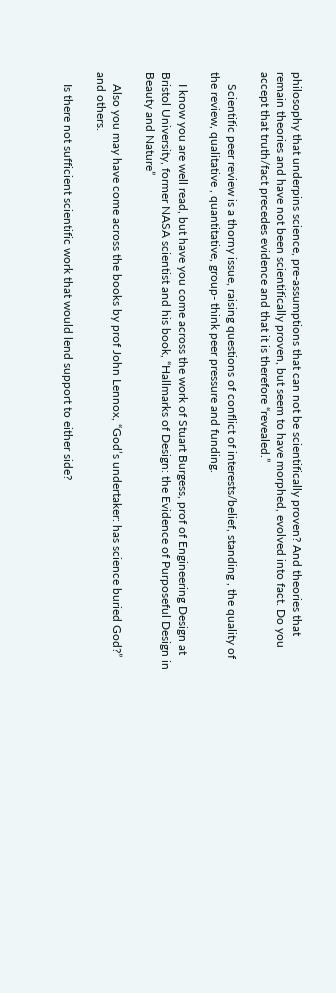philosophy that underpins science, pre-assumptions that can not be scientifically proven? And theories that remain theories and have not been scientifically proven, but seem to have morphed, evolved into fact. Do you accept that truth/fact precedes evidence and that it is therefore “revealed.”

    Scientific peer review is a thorny issue, raising questions of conflict of interests/belief, standing , the quality of the review, qualitative , quantitative, group- think peer pressure and funding.

    I know you are well read, but have you come across the work of Stuart Burgess, prof of Engineering Design at Bristol University, former NASA scientist and his book, “Hallmarks of Design: the Evidence of Purposeful Design in Beauty and Nature”

    Also you may have come across the books by prof John Lennox, “God’s undertaker: has science buried God?” and others.

    Is there not sufficient scientific work that would lend support to either side?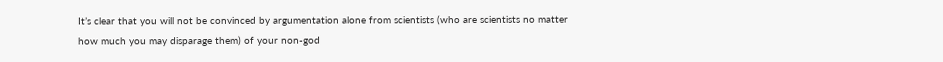It’s clear that you will not be convinced by argumentation alone from scientists (who are scientists no matter how much you may disparage them) of your non-god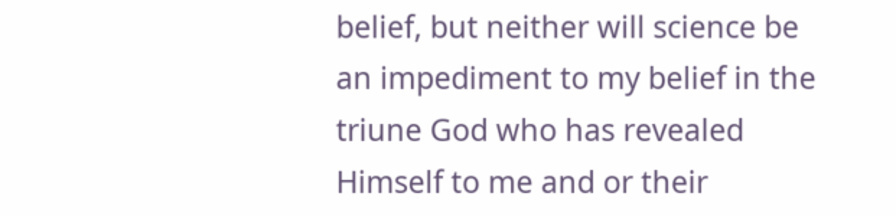belief, but neither will science be an impediment to my belief in the triune God who has revealed Himself to me and or their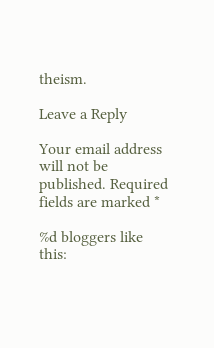theism.

Leave a Reply

Your email address will not be published. Required fields are marked *

%d bloggers like this: